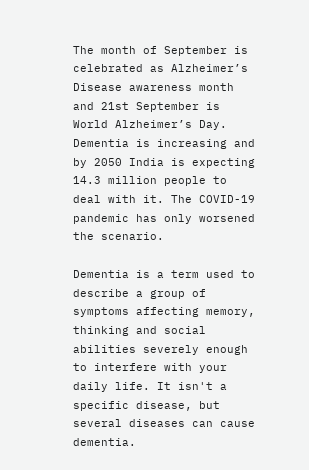The month of September is celebrated as Alzheimer’s Disease awareness month and 21st September is World Alzheimer’s Day. Dementia is increasing and by 2050 India is expecting 14.3 million people to deal with it. The COVID-19 pandemic has only worsened the scenario.

Dementia is a term used to describe a group of symptoms affecting memory, thinking and social abilities severely enough to interfere with your daily life. It isn't a specific disease, but several diseases can cause dementia.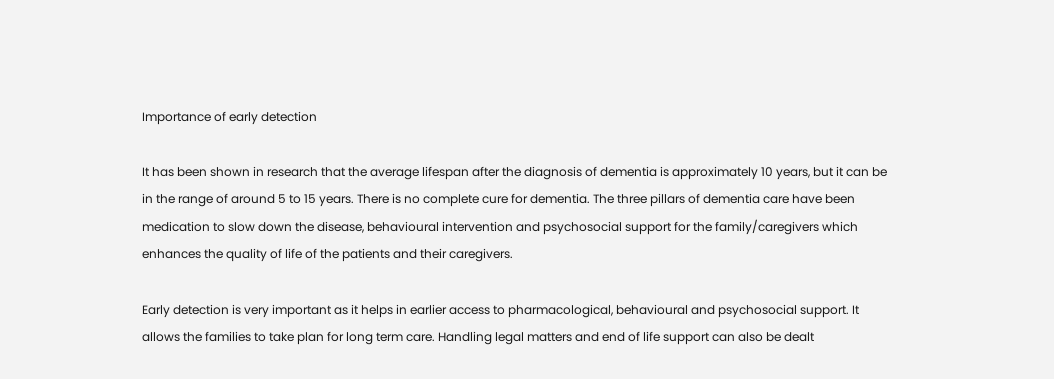Importance of early detection

It has been shown in research that the average lifespan after the diagnosis of dementia is approximately 10 years, but it can be in the range of around 5 to 15 years. There is no complete cure for dementia. The three pillars of dementia care have been medication to slow down the disease, behavioural intervention and psychosocial support for the family/caregivers which enhances the quality of life of the patients and their caregivers.

Early detection is very important as it helps in earlier access to pharmacological, behavioural and psychosocial support. It allows the families to take plan for long term care. Handling legal matters and end of life support can also be dealt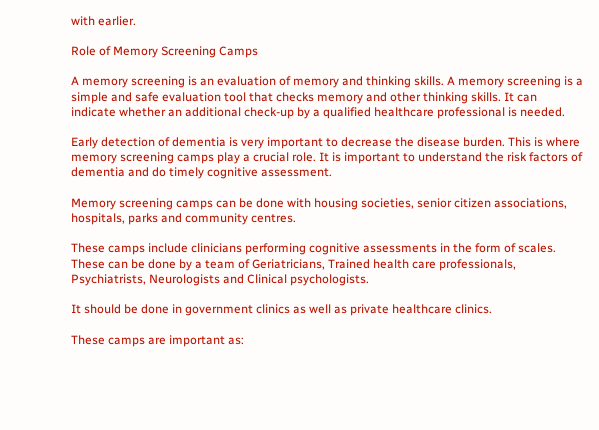with earlier.

Role of Memory Screening Camps

A memory screening is an evaluation of memory and thinking skills. A memory screening is a simple and safe evaluation tool that checks memory and other thinking skills. It can indicate whether an additional check-up by a qualified healthcare professional is needed.

Early detection of dementia is very important to decrease the disease burden. This is where memory screening camps play a crucial role. It is important to understand the risk factors of dementia and do timely cognitive assessment.

Memory screening camps can be done with housing societies, senior citizen associations, hospitals, parks and community centres.

These camps include clinicians performing cognitive assessments in the form of scales. These can be done by a team of Geriatricians, Trained health care professionals, Psychiatrists, Neurologists and Clinical psychologists.

It should be done in government clinics as well as private healthcare clinics.

These camps are important as: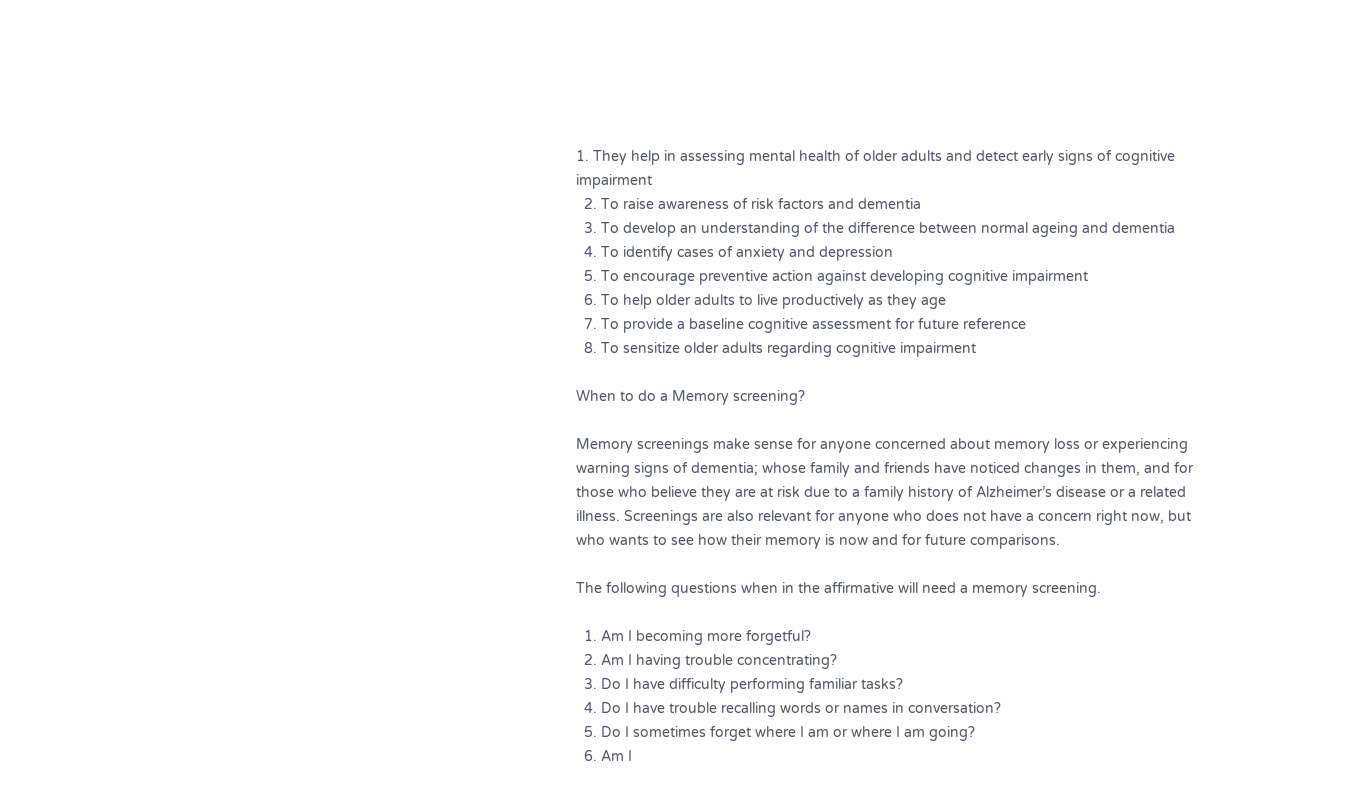1. They help in assessing mental health of older adults and detect early signs of cognitive impairment
  2. To raise awareness of risk factors and dementia
  3. To develop an understanding of the difference between normal ageing and dementia
  4. To identify cases of anxiety and depression
  5. To encourage preventive action against developing cognitive impairment
  6. To help older adults to live productively as they age
  7. To provide a baseline cognitive assessment for future reference
  8. To sensitize older adults regarding cognitive impairment

When to do a Memory screening?

Memory screenings make sense for anyone concerned about memory loss or experiencing warning signs of dementia; whose family and friends have noticed changes in them, and for those who believe they are at risk due to a family history of Alzheimer’s disease or a related illness. Screenings are also relevant for anyone who does not have a concern right now, but who wants to see how their memory is now and for future comparisons.

The following questions when in the affirmative will need a memory screening.

  1. Am I becoming more forgetful?
  2. Am I having trouble concentrating?
  3. Do I have difficulty performing familiar tasks?
  4. Do I have trouble recalling words or names in conversation?
  5. Do I sometimes forget where I am or where I am going?
  6. Am I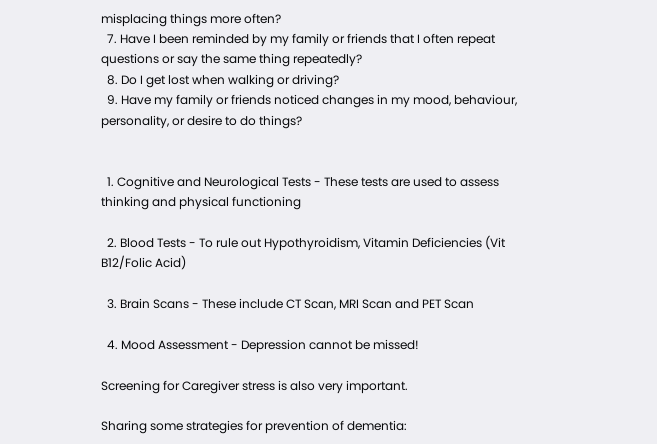misplacing things more often?
  7. Have I been reminded by my family or friends that I often repeat questions or say the same thing repeatedly?
  8. Do I get lost when walking or driving?
  9. Have my family or friends noticed changes in my mood, behaviour, personality, or desire to do things?


  1. Cognitive and Neurological Tests - These tests are used to assess thinking and physical functioning

  2. Blood Tests - To rule out Hypothyroidism, Vitamin Deficiencies (Vit B12/Folic Acid)

  3. Brain Scans - These include CT Scan, MRI Scan and PET Scan

  4. Mood Assessment - Depression cannot be missed!

Screening for Caregiver stress is also very important.

Sharing some strategies for prevention of dementia: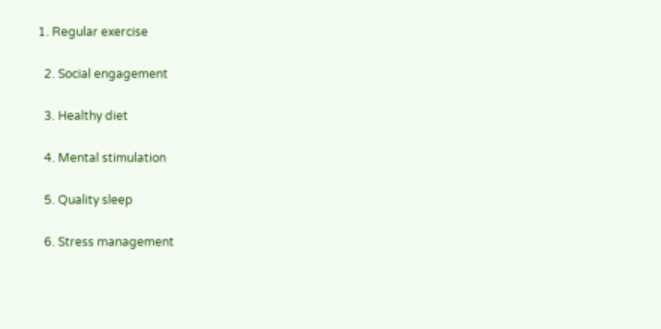1. Regular exercise

  2. Social engagement

  3. Healthy diet

  4. Mental stimulation

  5. Quality sleep

  6. Stress management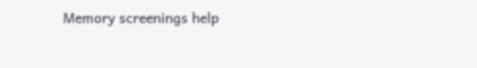Memory screenings help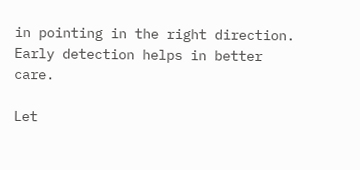in pointing in the right direction. Early detection helps in better care.

Let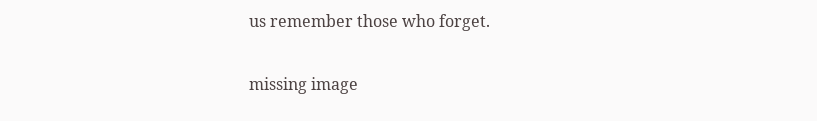us remember those who forget.

missing image